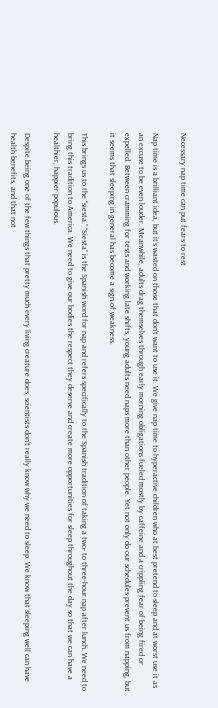Necessary nap time can put fears to rest

Nap time is a brilliant idea, but it’s wasted on those that don’t want to use it. We give nap time to hyperactive children who at best pretend to sleep and at worst use it as an excuse to be even louder. Meanwhile, adults drag themselves through early morning obligations fueled mostly by caffeine and a crippling fear of being fired or expelled. Between cramming for tests and working late shifts, young adults need naps more than other people. Yet not only do our schedules prevent us from napping, but it seems that sleeping in general has become a sign of weakness.

This brings us to the “siesta.” “Siesta” is the Spanish word for nap and refers specifically to the Spanish tradition of taking a two- to three-hour nap after lunch. We need to bring this tradition to America. We need to give our bodies the respect they deserve and create more opportunities for sleep throughout the day so that we can have a healthier, happier populous.

Despite being one of the few things that pretty much every living creature does, scientists don’t really know why we need to sleep. We know that sleeping well can have health benefits, and that not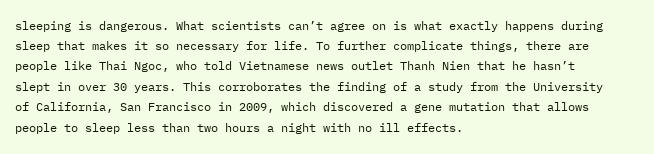sleeping is dangerous. What scientists can’t agree on is what exactly happens during sleep that makes it so necessary for life. To further complicate things, there are people like Thai Ngoc, who told Vietnamese news outlet Thanh Nien that he hasn’t slept in over 30 years. This corroborates the finding of a study from the University of California, San Francisco in 2009, which discovered a gene mutation that allows people to sleep less than two hours a night with no ill effects.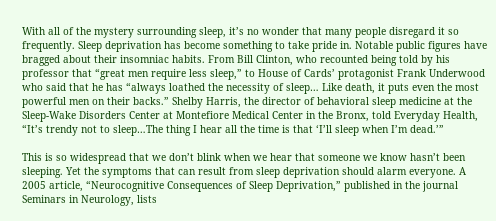With all of the mystery surrounding sleep, it’s no wonder that many people disregard it so frequently. Sleep deprivation has become something to take pride in. Notable public figures have bragged about their insomniac habits. From Bill Clinton, who recounted being told by his professor that “great men require less sleep,” to House of Cards’ protagonist Frank Underwood who said that he has “always loathed the necessity of sleep… Like death, it puts even the most powerful men on their backs.” Shelby Harris, the director of behavioral sleep medicine at the Sleep-Wake Disorders Center at Montefiore Medical Center in the Bronx, told Everyday Health, “It’s trendy not to sleep…The thing I hear all the time is that ‘I’ll sleep when I’m dead.’”

This is so widespread that we don’t blink when we hear that someone we know hasn’t been sleeping. Yet the symptoms that can result from sleep deprivation should alarm everyone. A 2005 article, “Neurocognitive Consequences of Sleep Deprivation,” published in the journal Seminars in Neurology, lists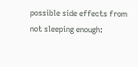possible side effects from not sleeping enough: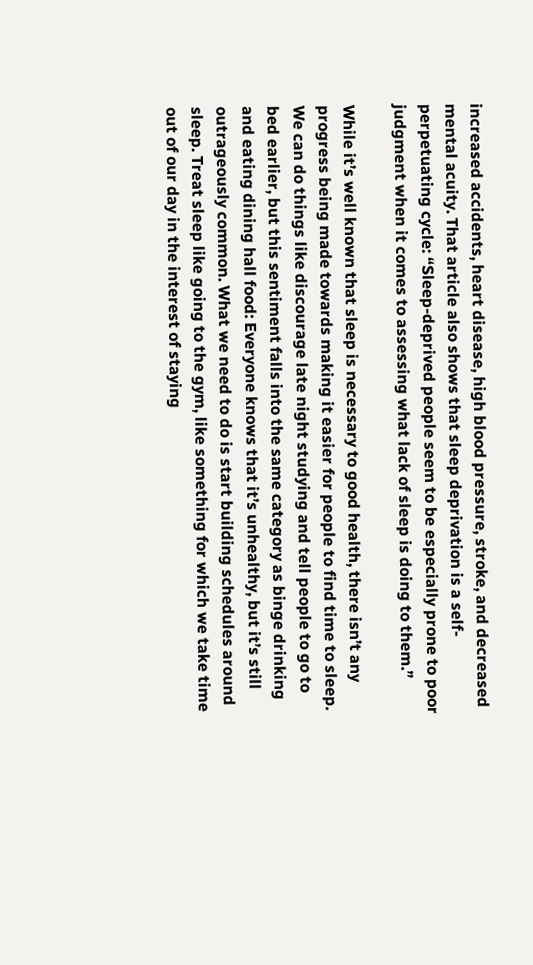increased accidents, heart disease, high blood pressure, stroke, and decreased mental acuity. That article also shows that sleep deprivation is a self-perpetuating cycle: “Sleep-deprived people seem to be especially prone to poor judgment when it comes to assessing what lack of sleep is doing to them.”

While it’s well known that sleep is necessary to good health, there isn’t any progress being made towards making it easier for people to find time to sleep. We can do things like discourage late night studying and tell people to go to bed earlier, but this sentiment falls into the same category as binge drinking and eating dining hall food: Everyone knows that it’s unhealthy, but it’s still outrageously common. What we need to do is start building schedules around sleep. Treat sleep like going to the gym, like something for which we take time out of our day in the interest of staying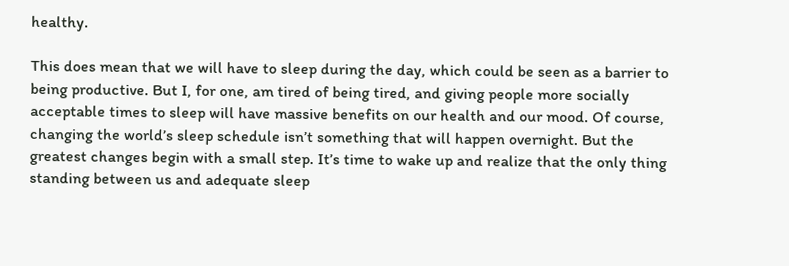healthy.

This does mean that we will have to sleep during the day, which could be seen as a barrier to being productive. But I, for one, am tired of being tired, and giving people more socially acceptable times to sleep will have massive benefits on our health and our mood. Of course, changing the world’s sleep schedule isn’t something that will happen overnight. But the greatest changes begin with a small step. It’s time to wake up and realize that the only thing standing between us and adequate sleep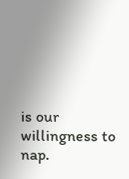is our willingness to nap.